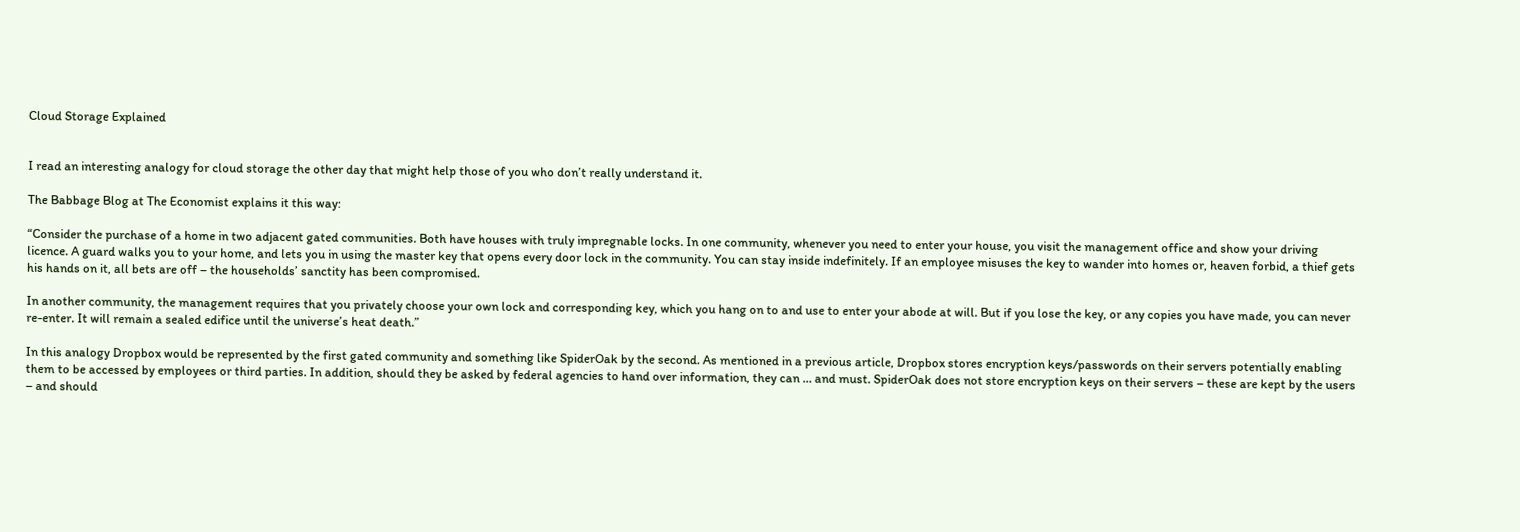Cloud Storage Explained


I read an interesting analogy for cloud storage the other day that might help those of you who don’t really understand it.

The Babbage Blog at The Economist explains it this way:

“Consider the purchase of a home in two adjacent gated communities. Both have houses with truly impregnable locks. In one community, whenever you need to enter your house, you visit the management office and show your driving licence. A guard walks you to your home, and lets you in using the master key that opens every door lock in the community. You can stay inside indefinitely. If an employee misuses the key to wander into homes or, heaven forbid, a thief gets his hands on it, all bets are off – the households’ sanctity has been compromised.

In another community, the management requires that you privately choose your own lock and corresponding key, which you hang on to and use to enter your abode at will. But if you lose the key, or any copies you have made, you can never re-enter. It will remain a sealed edifice until the universe’s heat death.”

In this analogy Dropbox would be represented by the first gated community and something like SpiderOak by the second. As mentioned in a previous article, Dropbox stores encryption keys/passwords on their servers potentially enabling them to be accessed by employees or third parties. In addition, should they be asked by federal agencies to hand over information, they can … and must. SpiderOak does not store encryption keys on their servers – these are kept by the users – and should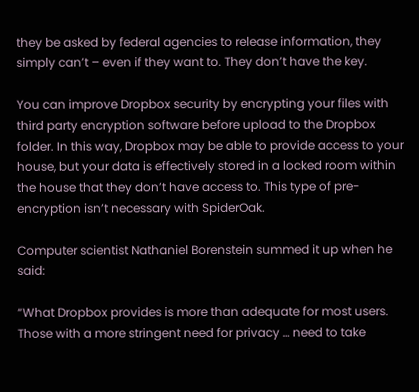they be asked by federal agencies to release information, they simply can’t – even if they want to. They don’t have the key.

You can improve Dropbox security by encrypting your files with third party encryption software before upload to the Dropbox folder. In this way, Dropbox may be able to provide access to your house, but your data is effectively stored in a locked room within the house that they don’t have access to. This type of pre-encryption isn’t necessary with SpiderOak.

Computer scientist Nathaniel Borenstein summed it up when he said:

“What Dropbox provides is more than adequate for most users. Those with a more stringent need for privacy … need to take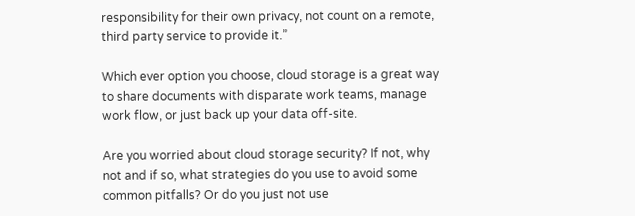responsibility for their own privacy, not count on a remote, third party service to provide it.”

Which ever option you choose, cloud storage is a great way to share documents with disparate work teams, manage work flow, or just back up your data off-site.

Are you worried about cloud storage security? If not, why not and if so, what strategies do you use to avoid some common pitfalls? Or do you just not use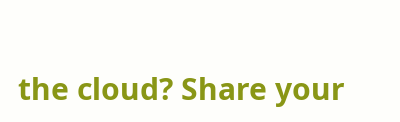the cloud? Share your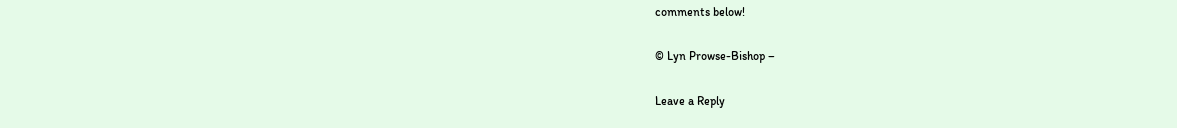comments below!

© Lyn Prowse-Bishop –

Leave a Reply